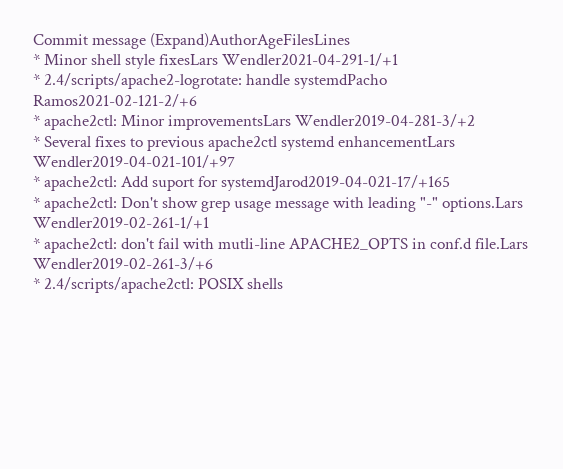Commit message (Expand)AuthorAgeFilesLines
* Minor shell style fixesLars Wendler2021-04-291-1/+1
* 2.4/scripts/apache2-logrotate: handle systemdPacho Ramos2021-02-121-2/+6
* apache2ctl: Minor improvementsLars Wendler2019-04-281-3/+2
* Several fixes to previous apache2ctl systemd enhancementLars Wendler2019-04-021-101/+97
* apache2ctl: Add suport for systemdJarod2019-04-021-17/+165
* apache2ctl: Don't show grep usage message with leading "-" options.Lars Wendler2019-02-261-1/+1
* apache2ctl: don't fail with mutli-line APACHE2_OPTS in conf.d file.Lars Wendler2019-02-261-3/+6
* 2.4/scripts/apache2ctl: POSIX shells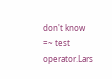don't know =~ test operator.Lars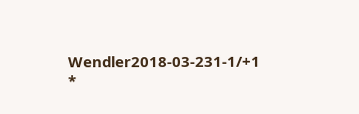Wendler2018-03-231-1/+1
*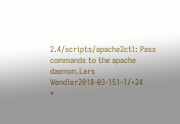2.4/scripts/apache2ctl: Pass commands to the apache daemon.Lars Wendler2018-03-151-1/+24
*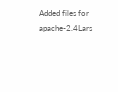Added files for apache-2.4Lars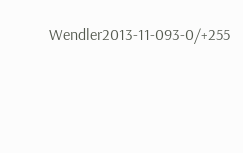Wendler2013-11-093-0/+255